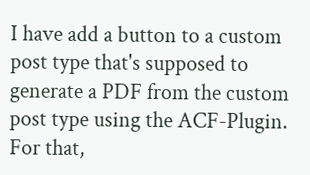I have add a button to a custom post type that's supposed to generate a PDF from the custom post type using the ACF-Plugin. For that,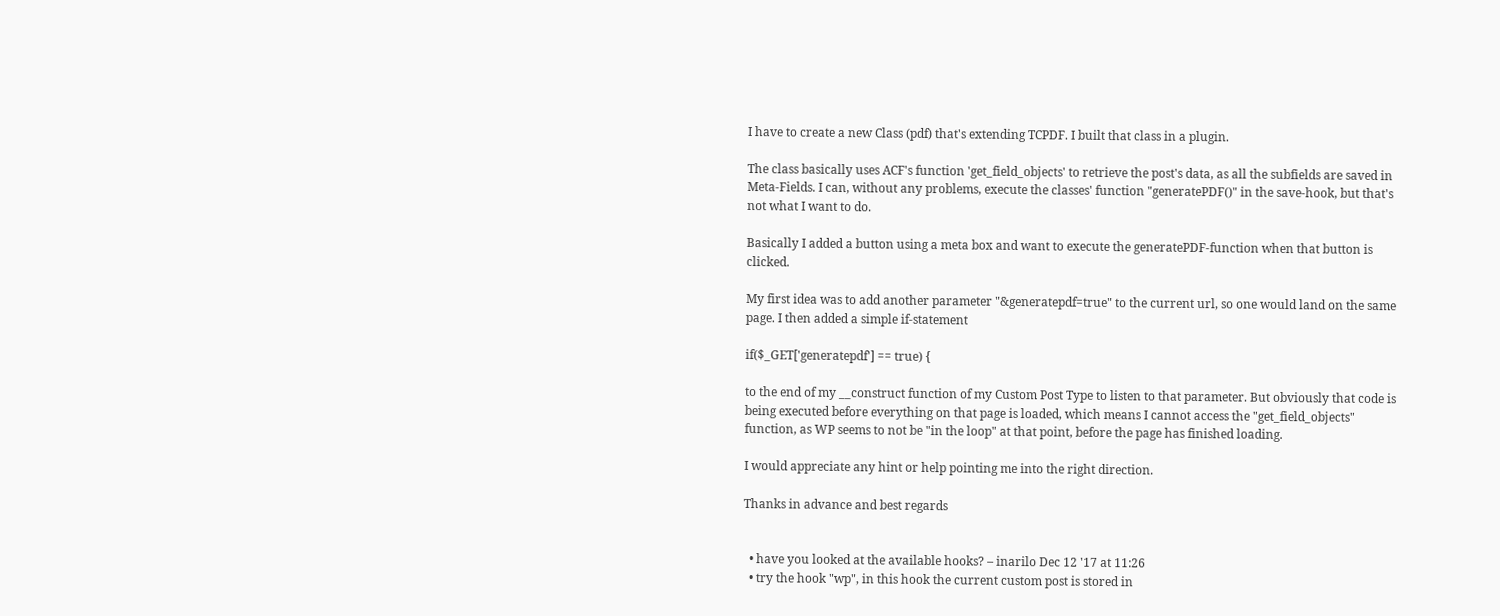I have to create a new Class (pdf) that's extending TCPDF. I built that class in a plugin.

The class basically uses ACF's function 'get_field_objects' to retrieve the post's data, as all the subfields are saved in Meta-Fields. I can, without any problems, execute the classes' function "generatePDF()" in the save-hook, but that's not what I want to do.

Basically I added a button using a meta box and want to execute the generatePDF-function when that button is clicked.

My first idea was to add another parameter "&generatepdf=true" to the current url, so one would land on the same page. I then added a simple if-statement

if($_GET['generatepdf'] == true) {

to the end of my __construct function of my Custom Post Type to listen to that parameter. But obviously that code is being executed before everything on that page is loaded, which means I cannot access the "get_field_objects" function, as WP seems to not be "in the loop" at that point, before the page has finished loading.

I would appreciate any hint or help pointing me into the right direction.

Thanks in advance and best regards


  • have you looked at the available hooks? – inarilo Dec 12 '17 at 11:26
  • try the hook "wp", in this hook the current custom post is stored in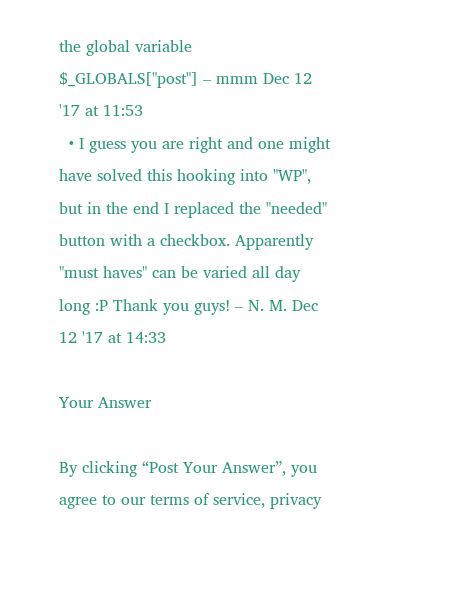the global variable $_GLOBALS["post"] – mmm Dec 12 '17 at 11:53
  • I guess you are right and one might have solved this hooking into "WP", but in the end I replaced the "needed" button with a checkbox. Apparently "must haves" can be varied all day long :P Thank you guys! – N. M. Dec 12 '17 at 14:33

Your Answer

By clicking “Post Your Answer”, you agree to our terms of service, privacy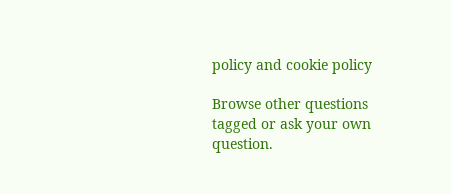policy and cookie policy

Browse other questions tagged or ask your own question.